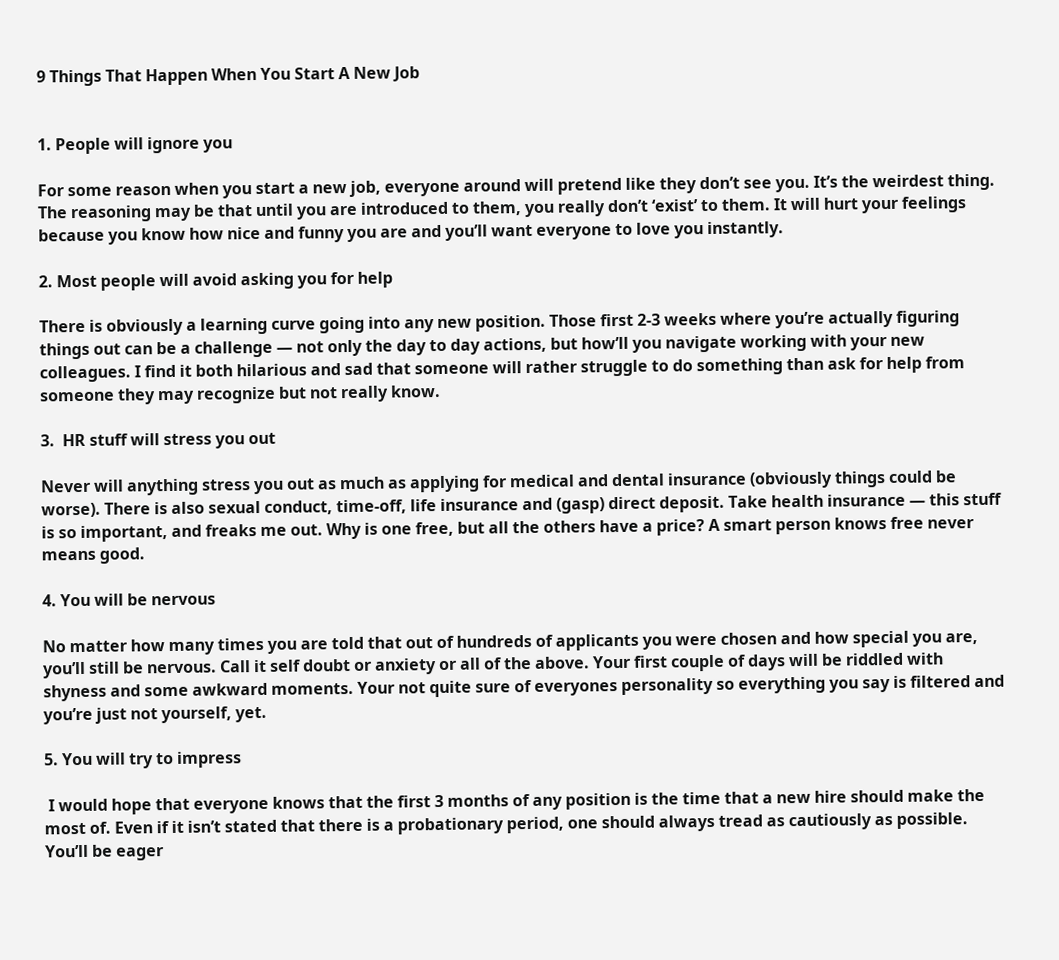9 Things That Happen When You Start A New Job


1. People will ignore you

For some reason when you start a new job, everyone around will pretend like they don’t see you. It’s the weirdest thing. The reasoning may be that until you are introduced to them, you really don’t ‘exist’ to them. It will hurt your feelings because you know how nice and funny you are and you’ll want everyone to love you instantly.

2. Most people will avoid asking you for help

There is obviously a learning curve going into any new position. Those first 2-3 weeks where you’re actually figuring things out can be a challenge — not only the day to day actions, but how’ll you navigate working with your new colleagues. I find it both hilarious and sad that someone will rather struggle to do something than ask for help from someone they may recognize but not really know.

3.  HR stuff will stress you out

Never will anything stress you out as much as applying for medical and dental insurance (obviously things could be worse). There is also sexual conduct, time-off, life insurance and (gasp) direct deposit. Take health insurance — this stuff is so important, and freaks me out. Why is one free, but all the others have a price? A smart person knows free never means good.

4. You will be nervous

No matter how many times you are told that out of hundreds of applicants you were chosen and how special you are, you’ll still be nervous. Call it self doubt or anxiety or all of the above. Your first couple of days will be riddled with shyness and some awkward moments. Your not quite sure of everyones personality so everything you say is filtered and you’re just not yourself, yet.

5. You will try to impress

 I would hope that everyone knows that the first 3 months of any position is the time that a new hire should make the most of. Even if it isn’t stated that there is a probationary period, one should always tread as cautiously as possible. You’ll be eager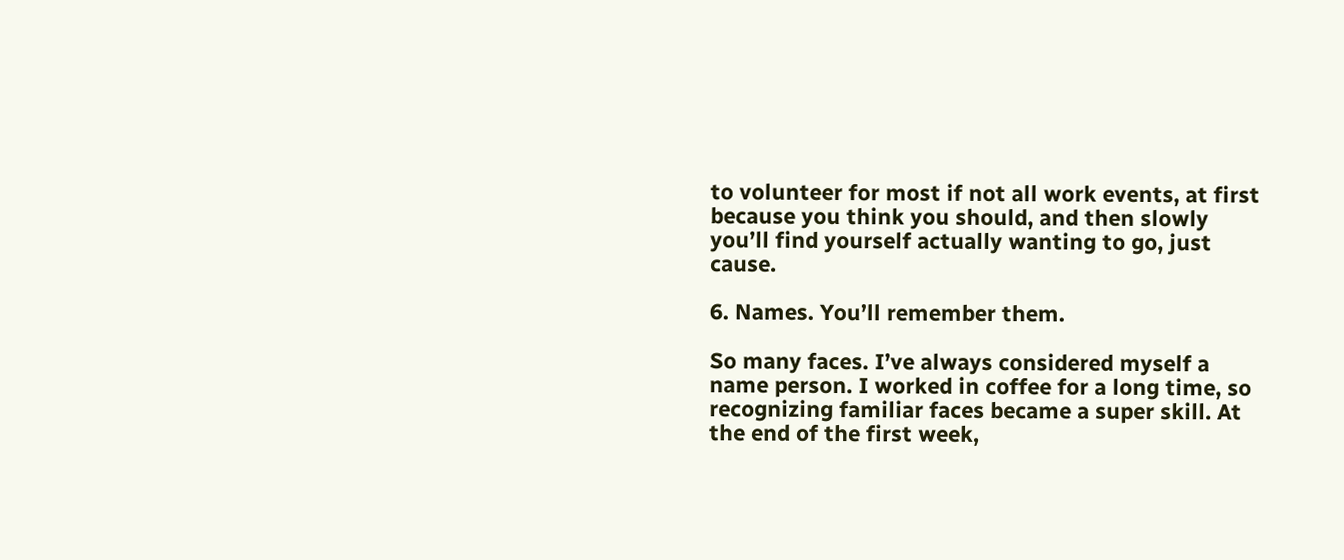to volunteer for most if not all work events, at first because you think you should, and then slowly you’ll find yourself actually wanting to go, just cause.

6. Names. You’ll remember them.

So many faces. I’ve always considered myself a name person. I worked in coffee for a long time, so recognizing familiar faces became a super skill. At the end of the first week,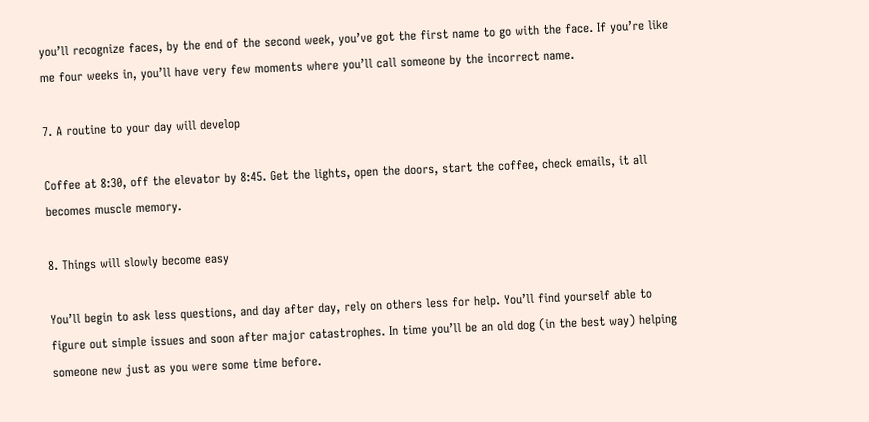you’ll recognize faces, by the end of the second week, you’ve got the first name to go with the face. If you’re like me four weeks in, you’ll have very few moments where you’ll call someone by the incorrect name.

7. A routine to your day will develop

Coffee at 8:30, off the elevator by 8:45. Get the lights, open the doors, start the coffee, check emails, it all becomes muscle memory.

8. Things will slowly become easy

You’ll begin to ask less questions, and day after day, rely on others less for help. You’ll find yourself able to figure out simple issues and soon after major catastrophes. In time you’ll be an old dog (in the best way) helping someone new just as you were some time before.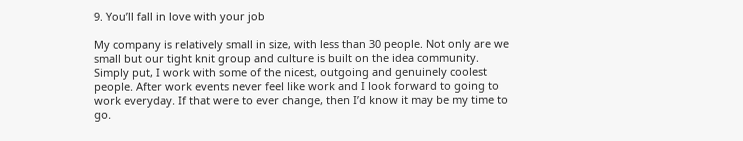9. You’ll fall in love with your job

My company is relatively small in size, with less than 30 people. Not only are we small but our tight knit group and culture is built on the idea community. Simply put, I work with some of the nicest, outgoing and genuinely coolest people. After work events never feel like work and I look forward to going to work everyday. If that were to ever change, then I’d know it may be my time to go.